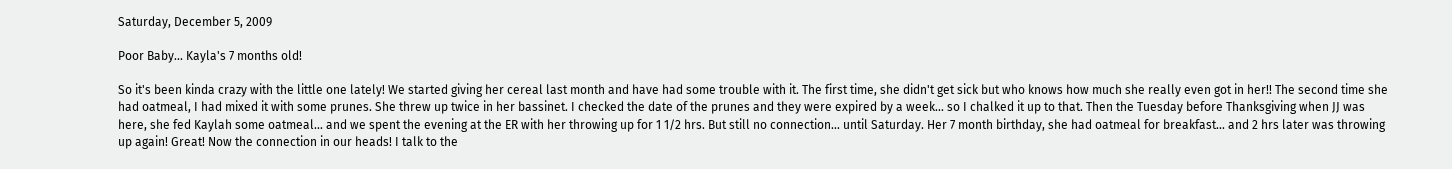Saturday, December 5, 2009

Poor Baby... Kayla's 7 months old!

So it's been kinda crazy with the little one lately! We started giving her cereal last month and have had some trouble with it. The first time, she didn't get sick but who knows how much she really even got in her!! The second time she had oatmeal, I had mixed it with some prunes. She threw up twice in her bassinet. I checked the date of the prunes and they were expired by a week... so I chalked it up to that. Then the Tuesday before Thanksgiving when JJ was here, she fed Kaylah some oatmeal... and we spent the evening at the ER with her throwing up for 1 1/2 hrs. But still no connection... until Saturday. Her 7 month birthday, she had oatmeal for breakfast... and 2 hrs later was throwing up again! Great! Now the connection in our heads! I talk to the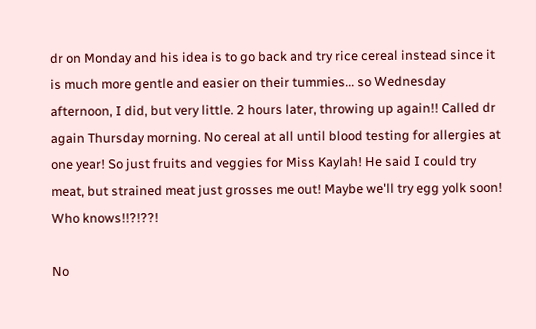dr on Monday and his idea is to go back and try rice cereal instead since it is much more gentle and easier on their tummies... so Wednesday afternoon, I did, but very little. 2 hours later, throwing up again!! Called dr again Thursday morning. No cereal at all until blood testing for allergies at one year! So just fruits and veggies for Miss Kaylah! He said I could try meat, but strained meat just grosses me out! Maybe we'll try egg yolk soon! Who knows!!?!??!

No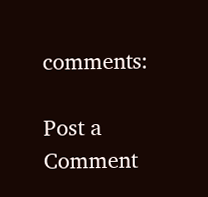comments:

Post a Comment